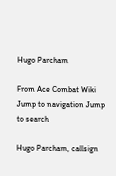Hugo Parcham

From Ace Combat Wiki
Jump to navigation Jump to search

Hugo Parcham, callsign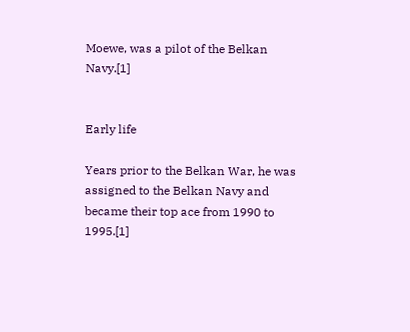Moewe, was a pilot of the Belkan Navy.[1]


Early life

Years prior to the Belkan War, he was assigned to the Belkan Navy and became their top ace from 1990 to 1995.[1]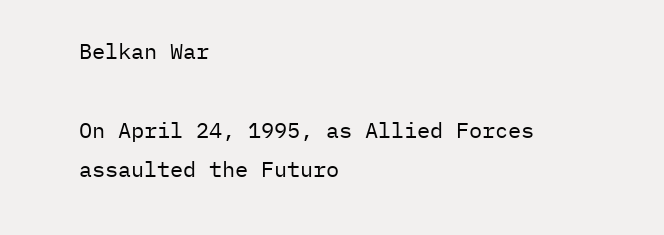Belkan War

On April 24, 1995, as Allied Forces assaulted the Futuro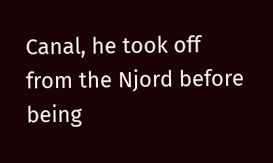Canal, he took off from the Njord before being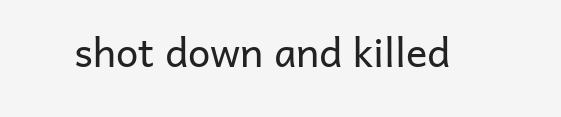shot down and killed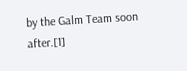by the Galm Team soon after.[1]